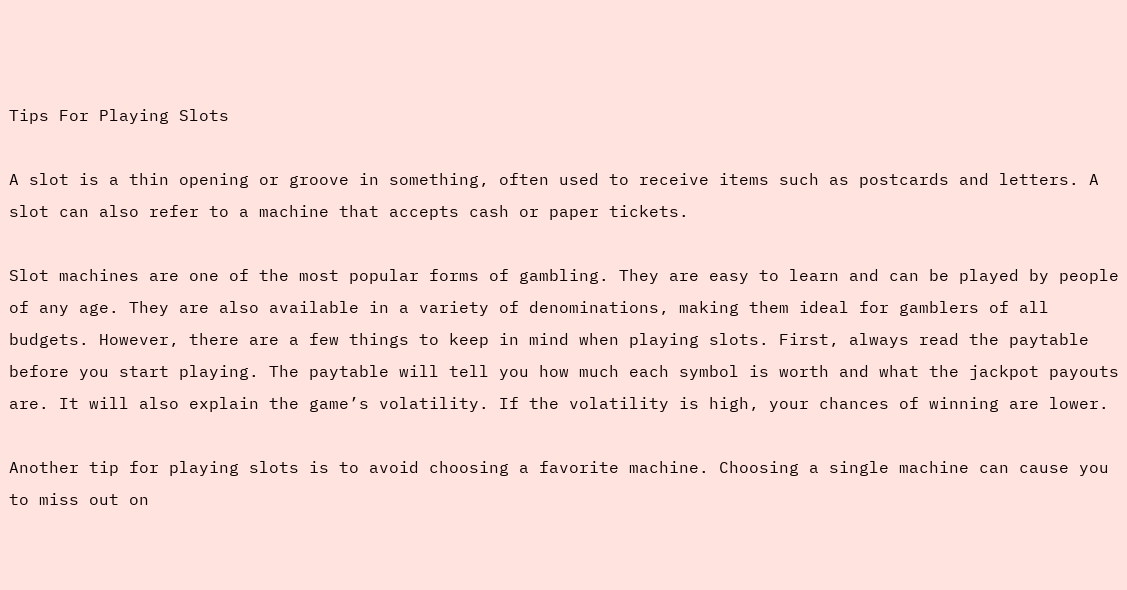Tips For Playing Slots

A slot is a thin opening or groove in something, often used to receive items such as postcards and letters. A slot can also refer to a machine that accepts cash or paper tickets.

Slot machines are one of the most popular forms of gambling. They are easy to learn and can be played by people of any age. They are also available in a variety of denominations, making them ideal for gamblers of all budgets. However, there are a few things to keep in mind when playing slots. First, always read the paytable before you start playing. The paytable will tell you how much each symbol is worth and what the jackpot payouts are. It will also explain the game’s volatility. If the volatility is high, your chances of winning are lower.

Another tip for playing slots is to avoid choosing a favorite machine. Choosing a single machine can cause you to miss out on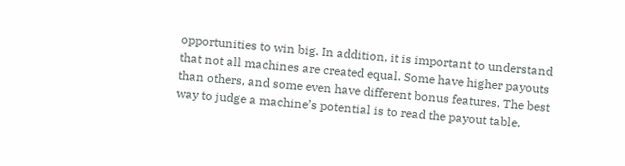opportunities to win big. In addition, it is important to understand that not all machines are created equal. Some have higher payouts than others, and some even have different bonus features. The best way to judge a machine’s potential is to read the payout table.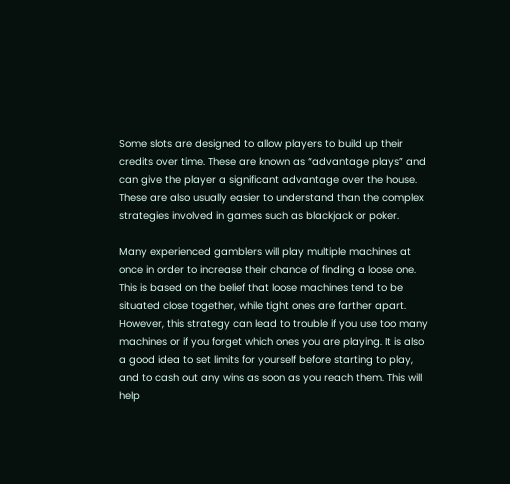Some slots are designed to allow players to build up their credits over time. These are known as “advantage plays” and can give the player a significant advantage over the house. These are also usually easier to understand than the complex strategies involved in games such as blackjack or poker.

Many experienced gamblers will play multiple machines at once in order to increase their chance of finding a loose one. This is based on the belief that loose machines tend to be situated close together, while tight ones are farther apart. However, this strategy can lead to trouble if you use too many machines or if you forget which ones you are playing. It is also a good idea to set limits for yourself before starting to play, and to cash out any wins as soon as you reach them. This will help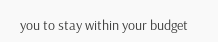you to stay within your budget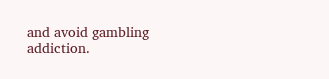and avoid gambling addiction.